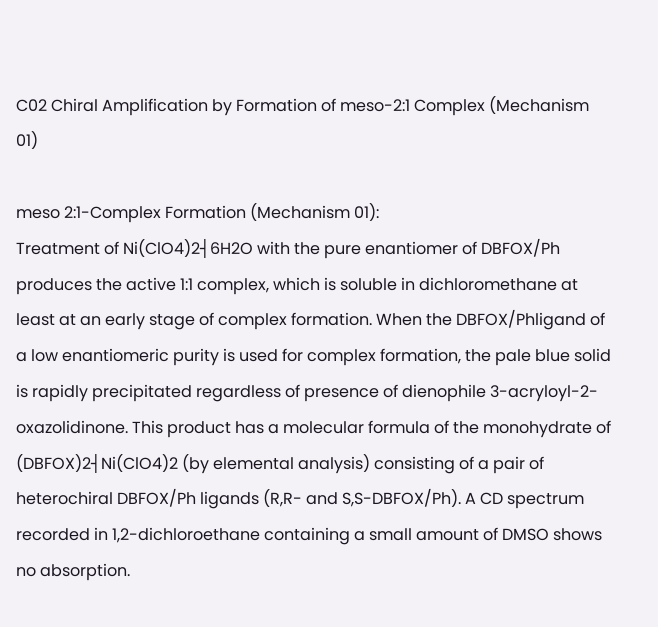C02 Chiral Amplification by Formation of meso-2:1 Complex (Mechanism 01)

meso 2:1-Complex Formation (Mechanism 01):
Treatment of Ni(ClO4)2┤6H2O with the pure enantiomer of DBFOX/Ph produces the active 1:1 complex, which is soluble in dichloromethane at least at an early stage of complex formation. When the DBFOX/Phligand of a low enantiomeric purity is used for complex formation, the pale blue solid is rapidly precipitated regardless of presence of dienophile 3-acryloyl-2-oxazolidinone. This product has a molecular formula of the monohydrate of (DBFOX)2┤Ni(ClO4)2 (by elemental analysis) consisting of a pair of heterochiral DBFOX/Ph ligands (R,R- and S,S-DBFOX/Ph). A CD spectrum recorded in 1,2-dichloroethane containing a small amount of DMSO shows no absorption.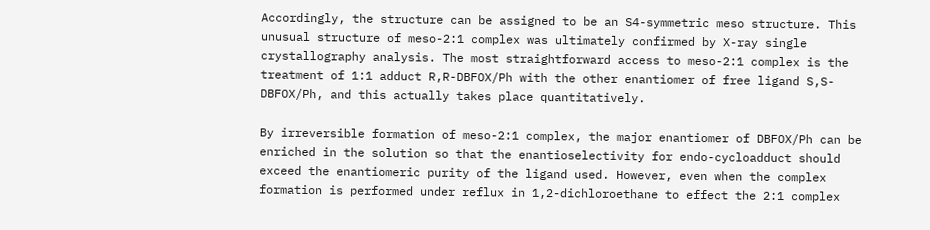Accordingly, the structure can be assigned to be an S4-symmetric meso structure. This unusual structure of meso-2:1 complex was ultimately confirmed by X-ray single crystallography analysis. The most straightforward access to meso-2:1 complex is the treatment of 1:1 adduct R,R-DBFOX/Ph with the other enantiomer of free ligand S,S-DBFOX/Ph, and this actually takes place quantitatively.

By irreversible formation of meso-2:1 complex, the major enantiomer of DBFOX/Ph can be enriched in the solution so that the enantioselectivity for endo-cycloadduct should exceed the enantiomeric purity of the ligand used. However, even when the complex formation is performed under reflux in 1,2-dichloroethane to effect the 2:1 complex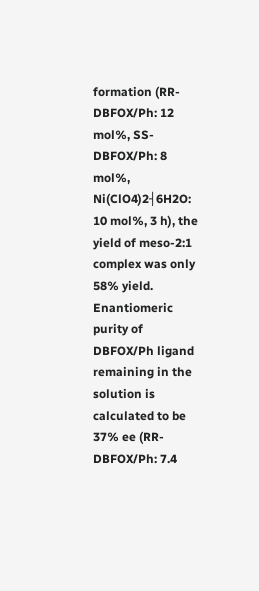formation (RR-DBFOX/Ph: 12 mol%, SS-DBFOX/Ph: 8 mol%, Ni(ClO4)2┤6H2O: 10 mol%, 3 h), the yield of meso-2:1 complex was only 58% yield. Enantiomeric purity of DBFOX/Ph ligand remaining in the solution is calculated to be 37% ee (RR-DBFOX/Ph: 7.4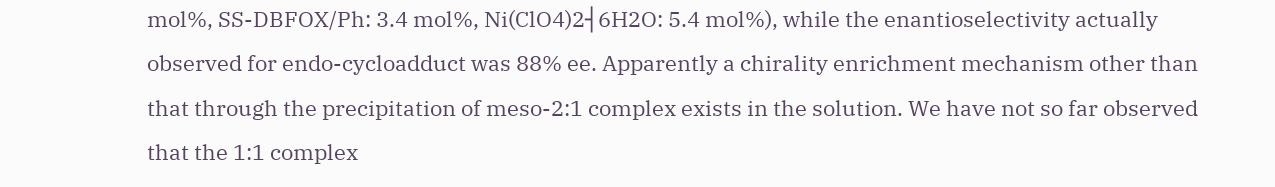mol%, SS-DBFOX/Ph: 3.4 mol%, Ni(ClO4)2┤6H2O: 5.4 mol%), while the enantioselectivity actually observed for endo-cycloadduct was 88% ee. Apparently a chirality enrichment mechanism other than that through the precipitation of meso-2:1 complex exists in the solution. We have not so far observed that the 1:1 complex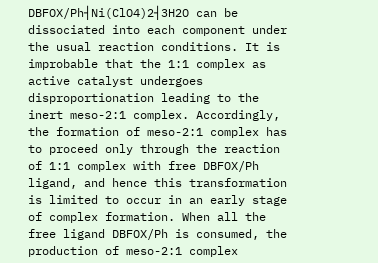DBFOX/Ph┤Ni(ClO4)2┤3H2O can be dissociated into each component under the usual reaction conditions. It is improbable that the 1:1 complex as active catalyst undergoes disproportionation leading to the inert meso-2:1 complex. Accordingly, the formation of meso-2:1 complex has to proceed only through the reaction of 1:1 complex with free DBFOX/Ph ligand, and hence this transformation is limited to occur in an early stage of complex formation. When all the free ligand DBFOX/Ph is consumed, the production of meso-2:1 complex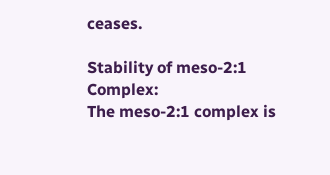ceases.

Stability of meso-2:1 Complex:
The meso-2:1 complex is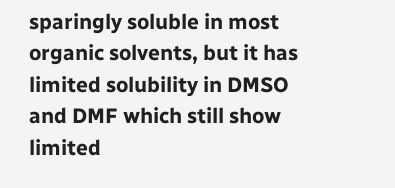sparingly soluble in most organic solvents, but it has limited solubility in DMSO and DMF which still show limited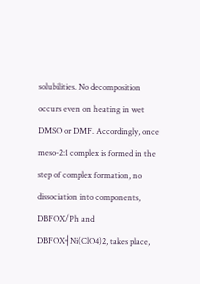solubilities. No decomposition occurs even on heating in wet DMSO or DMF. Accordingly, once meso-2:1 complex is formed in the step of complex formation, no dissociation into components, DBFOX/Ph and DBFOX┤Ni(ClO4)2, takes place,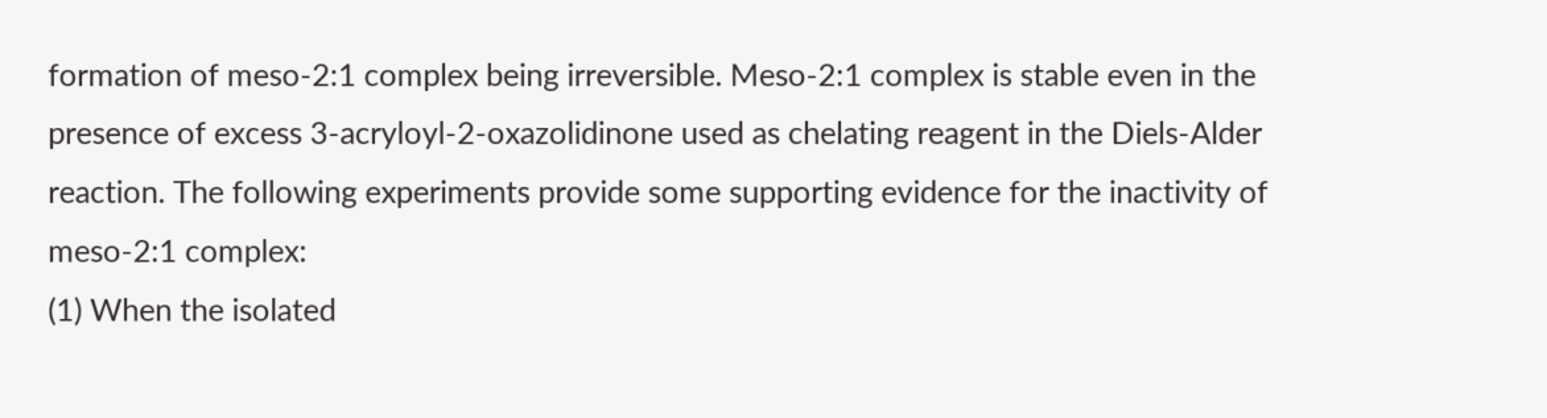formation of meso-2:1 complex being irreversible. Meso-2:1 complex is stable even in the presence of excess 3-acryloyl-2-oxazolidinone used as chelating reagent in the Diels-Alder reaction. The following experiments provide some supporting evidence for the inactivity of meso-2:1 complex:
(1) When the isolated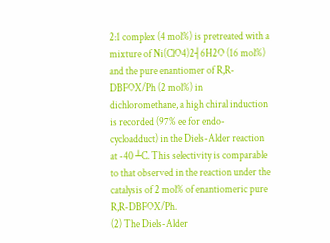2:1 complex (4 mol%) is pretreated with a mixture of Ni(ClO4)2┤6H2O (16 mol%) and the pure enantiomer of R,R-DBFOX/Ph (2 mol%) in dichloromethane, a high chiral induction is recorded (97% ee for endo-cycloadduct) in the Diels-Alder reaction at -40 ┴C. This selectivity is comparable to that observed in the reaction under the catalysis of 2 mol% of enantiomeric pure R,R-DBFOX/Ph.
(2) The Diels-Alder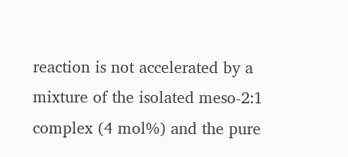reaction is not accelerated by a mixture of the isolated meso-2:1 complex (4 mol%) and the pure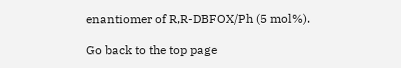enantiomer of R,R-DBFOX/Ph (5 mol%).

Go back to the top page